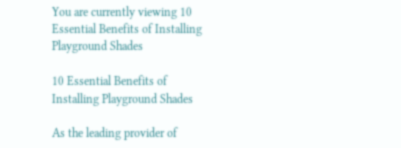You are currently viewing 10 Essential Benefits of Installing Playground Shades

10 Essential Benefits of Installing Playground Shades

As the leading provider of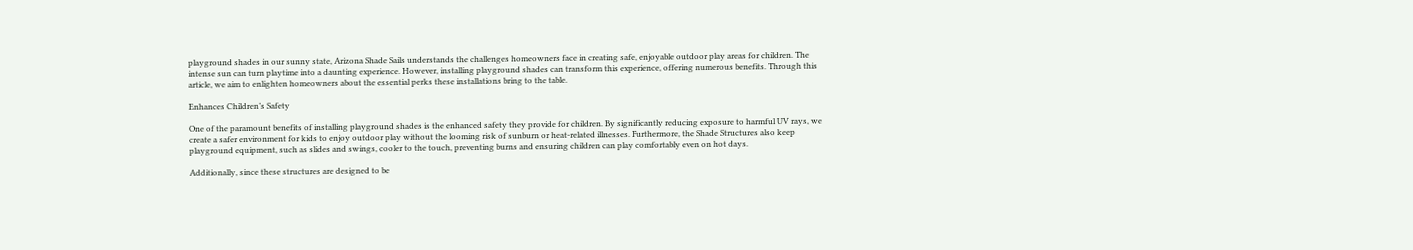playground shades in our sunny state, Arizona Shade Sails understands the challenges homeowners face in creating safe, enjoyable outdoor play areas for children. The intense sun can turn playtime into a daunting experience. However, installing playground shades can transform this experience, offering numerous benefits. Through this article, we aim to enlighten homeowners about the essential perks these installations bring to the table.

Enhances Children’s Safety

One of the paramount benefits of installing playground shades is the enhanced safety they provide for children. By significantly reducing exposure to harmful UV rays, we create a safer environment for kids to enjoy outdoor play without the looming risk of sunburn or heat-related illnesses. Furthermore, the Shade Structures also keep playground equipment, such as slides and swings, cooler to the touch, preventing burns and ensuring children can play comfortably even on hot days.

Additionally, since these structures are designed to be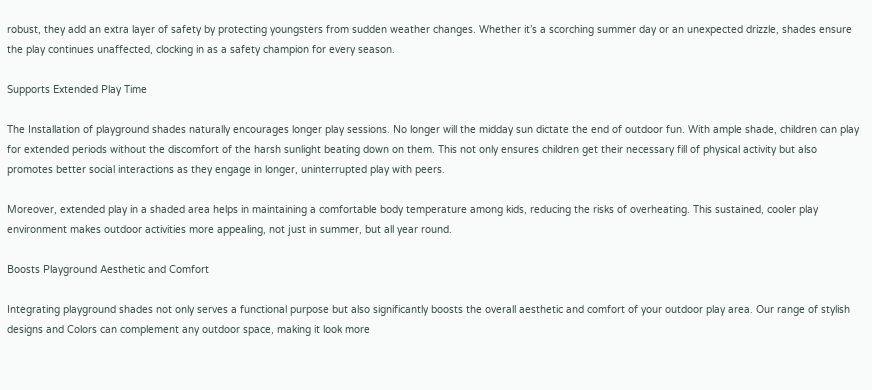robust, they add an extra layer of safety by protecting youngsters from sudden weather changes. Whether it’s a scorching summer day or an unexpected drizzle, shades ensure the play continues unaffected, clocking in as a safety champion for every season.

Supports Extended Play Time

The Installation of playground shades naturally encourages longer play sessions. No longer will the midday sun dictate the end of outdoor fun. With ample shade, children can play for extended periods without the discomfort of the harsh sunlight beating down on them. This not only ensures children get their necessary fill of physical activity but also promotes better social interactions as they engage in longer, uninterrupted play with peers.

Moreover, extended play in a shaded area helps in maintaining a comfortable body temperature among kids, reducing the risks of overheating. This sustained, cooler play environment makes outdoor activities more appealing, not just in summer, but all year round.

Boosts Playground Aesthetic and Comfort

Integrating playground shades not only serves a functional purpose but also significantly boosts the overall aesthetic and comfort of your outdoor play area. Our range of stylish designs and Colors can complement any outdoor space, making it look more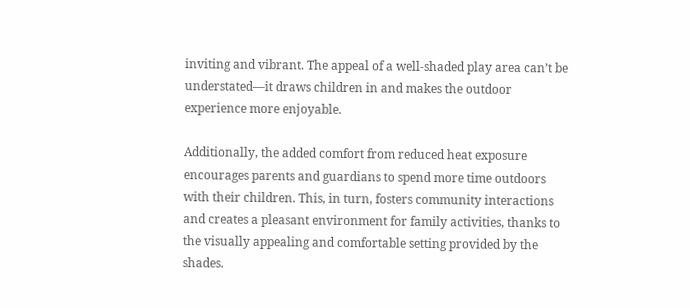inviting and vibrant. The appeal of a well-shaded play area can’t be understated—it draws children in and makes the outdoor experience more enjoyable.

Additionally, the added comfort from reduced heat exposure encourages parents and guardians to spend more time outdoors with their children. This, in turn, fosters community interactions and creates a pleasant environment for family activities, thanks to the visually appealing and comfortable setting provided by the shades.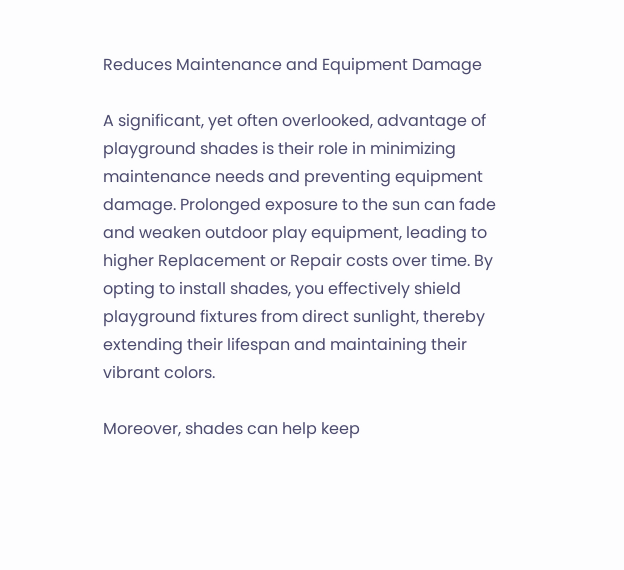Reduces Maintenance and Equipment Damage

A significant, yet often overlooked, advantage of playground shades is their role in minimizing maintenance needs and preventing equipment damage. Prolonged exposure to the sun can fade and weaken outdoor play equipment, leading to higher Replacement or Repair costs over time. By opting to install shades, you effectively shield playground fixtures from direct sunlight, thereby extending their lifespan and maintaining their vibrant colors.

Moreover, shades can help keep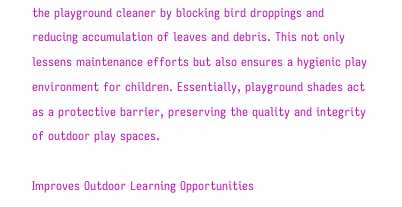the playground cleaner by blocking bird droppings and reducing accumulation of leaves and debris. This not only lessens maintenance efforts but also ensures a hygienic play environment for children. Essentially, playground shades act as a protective barrier, preserving the quality and integrity of outdoor play spaces.

Improves Outdoor Learning Opportunities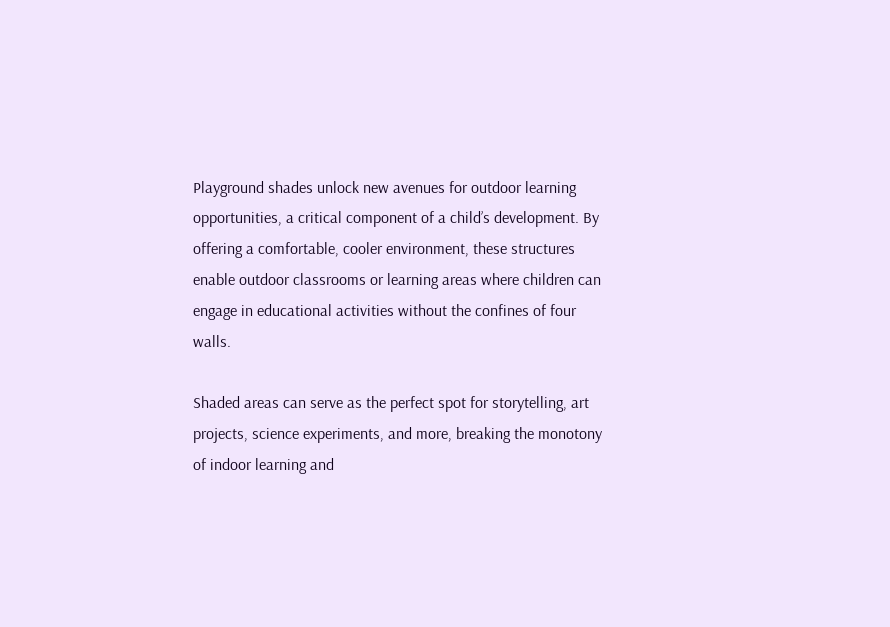Playground shades unlock new avenues for outdoor learning opportunities, a critical component of a child’s development. By offering a comfortable, cooler environment, these structures enable outdoor classrooms or learning areas where children can engage in educational activities without the confines of four walls.

Shaded areas can serve as the perfect spot for storytelling, art projects, science experiments, and more, breaking the monotony of indoor learning and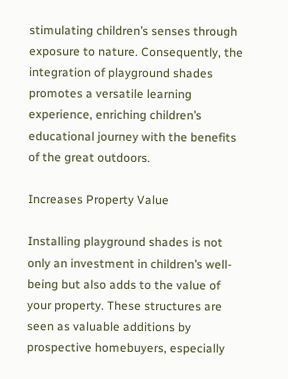stimulating children’s senses through exposure to nature. Consequently, the integration of playground shades promotes a versatile learning experience, enriching children’s educational journey with the benefits of the great outdoors.

Increases Property Value

Installing playground shades is not only an investment in children’s well-being but also adds to the value of your property. These structures are seen as valuable additions by prospective homebuyers, especially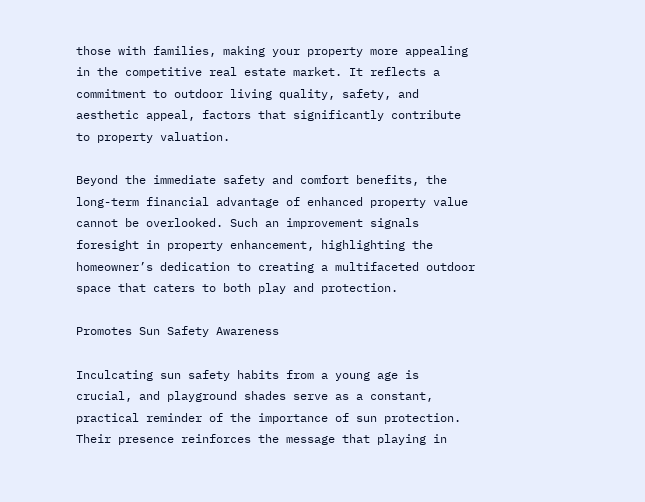those with families, making your property more appealing in the competitive real estate market. It reflects a commitment to outdoor living quality, safety, and aesthetic appeal, factors that significantly contribute to property valuation.

Beyond the immediate safety and comfort benefits, the long-term financial advantage of enhanced property value cannot be overlooked. Such an improvement signals foresight in property enhancement, highlighting the homeowner’s dedication to creating a multifaceted outdoor space that caters to both play and protection.

Promotes Sun Safety Awareness

Inculcating sun safety habits from a young age is crucial, and playground shades serve as a constant, practical reminder of the importance of sun protection. Their presence reinforces the message that playing in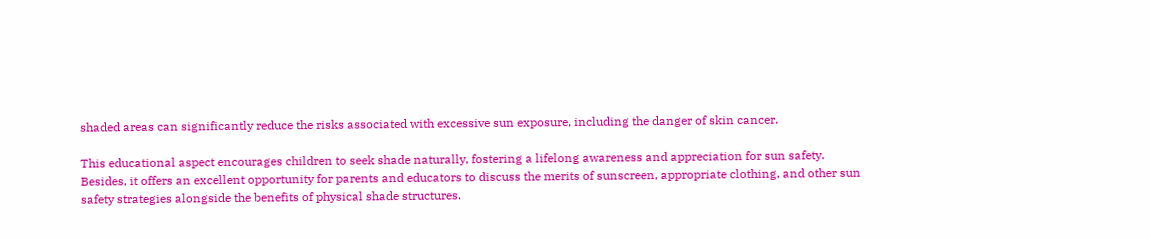shaded areas can significantly reduce the risks associated with excessive sun exposure, including the danger of skin cancer.

This educational aspect encourages children to seek shade naturally, fostering a lifelong awareness and appreciation for sun safety. Besides, it offers an excellent opportunity for parents and educators to discuss the merits of sunscreen, appropriate clothing, and other sun safety strategies alongside the benefits of physical shade structures.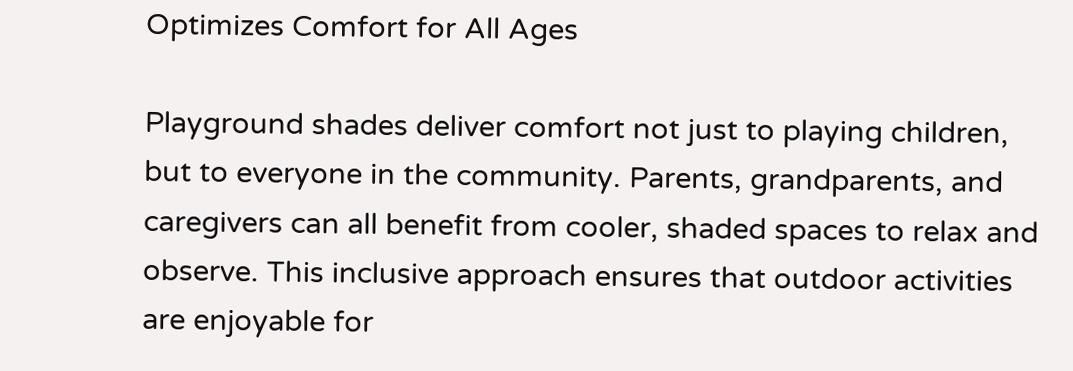Optimizes Comfort for All Ages

Playground shades deliver comfort not just to playing children, but to everyone in the community. Parents, grandparents, and caregivers can all benefit from cooler, shaded spaces to relax and observe. This inclusive approach ensures that outdoor activities are enjoyable for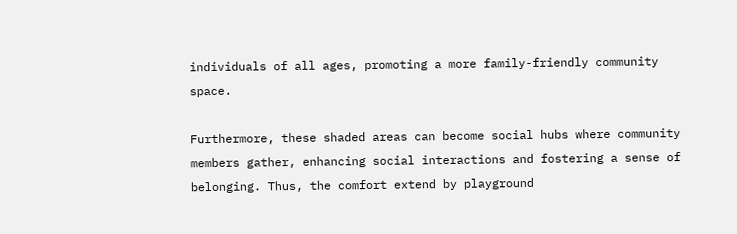individuals of all ages, promoting a more family-friendly community space.

Furthermore, these shaded areas can become social hubs where community members gather, enhancing social interactions and fostering a sense of belonging. Thus, the comfort extend by playground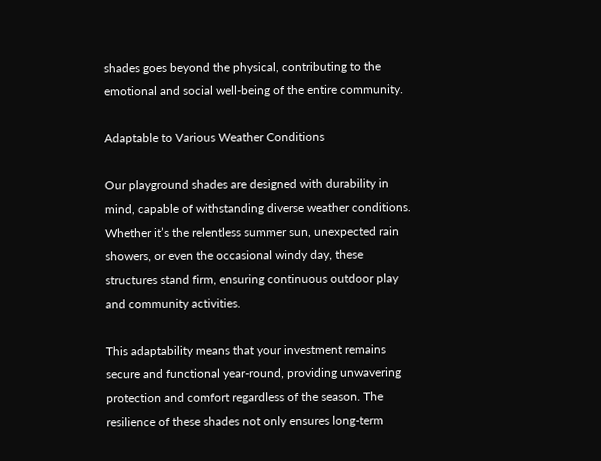shades goes beyond the physical, contributing to the emotional and social well-being of the entire community.

Adaptable to Various Weather Conditions

Our playground shades are designed with durability in mind, capable of withstanding diverse weather conditions. Whether it’s the relentless summer sun, unexpected rain showers, or even the occasional windy day, these structures stand firm, ensuring continuous outdoor play and community activities.

This adaptability means that your investment remains secure and functional year-round, providing unwavering protection and comfort regardless of the season. The resilience of these shades not only ensures long-term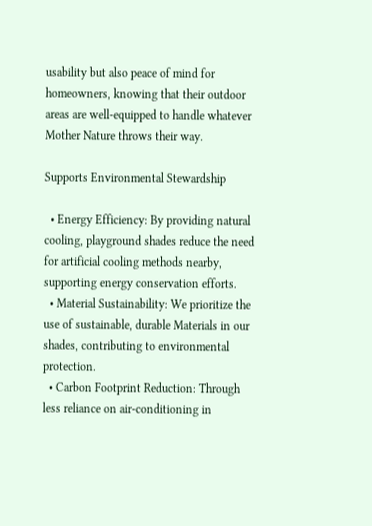usability but also peace of mind for homeowners, knowing that their outdoor areas are well-equipped to handle whatever Mother Nature throws their way.

Supports Environmental Stewardship

  • Energy Efficiency: By providing natural cooling, playground shades reduce the need for artificial cooling methods nearby, supporting energy conservation efforts.
  • Material Sustainability: We prioritize the use of sustainable, durable Materials in our shades, contributing to environmental protection.
  • Carbon Footprint Reduction: Through less reliance on air-conditioning in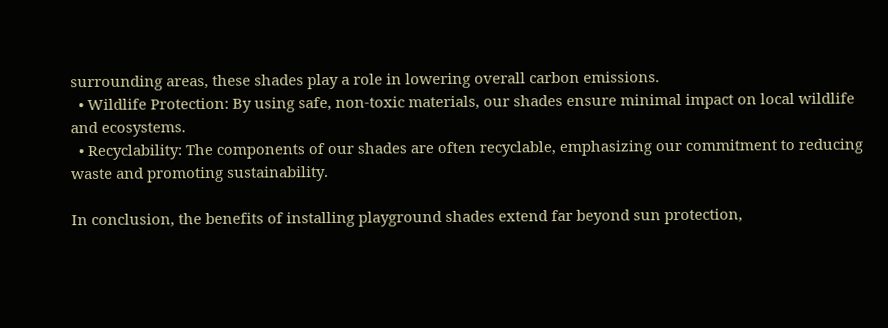surrounding areas, these shades play a role in lowering overall carbon emissions.
  • Wildlife Protection: By using safe, non-toxic materials, our shades ensure minimal impact on local wildlife and ecosystems.
  • Recyclability: The components of our shades are often recyclable, emphasizing our commitment to reducing waste and promoting sustainability.

In conclusion, the benefits of installing playground shades extend far beyond sun protection,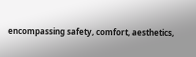encompassing safety, comfort, aesthetics,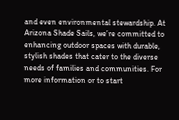and even environmental stewardship. At Arizona Shade Sails, we’re committed to enhancing outdoor spaces with durable, stylish shades that cater to the diverse needs of families and communities. For more information or to start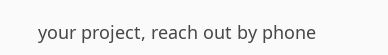your project, reach out by phone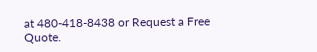at 480-418-8438 or Request a Free Quote.